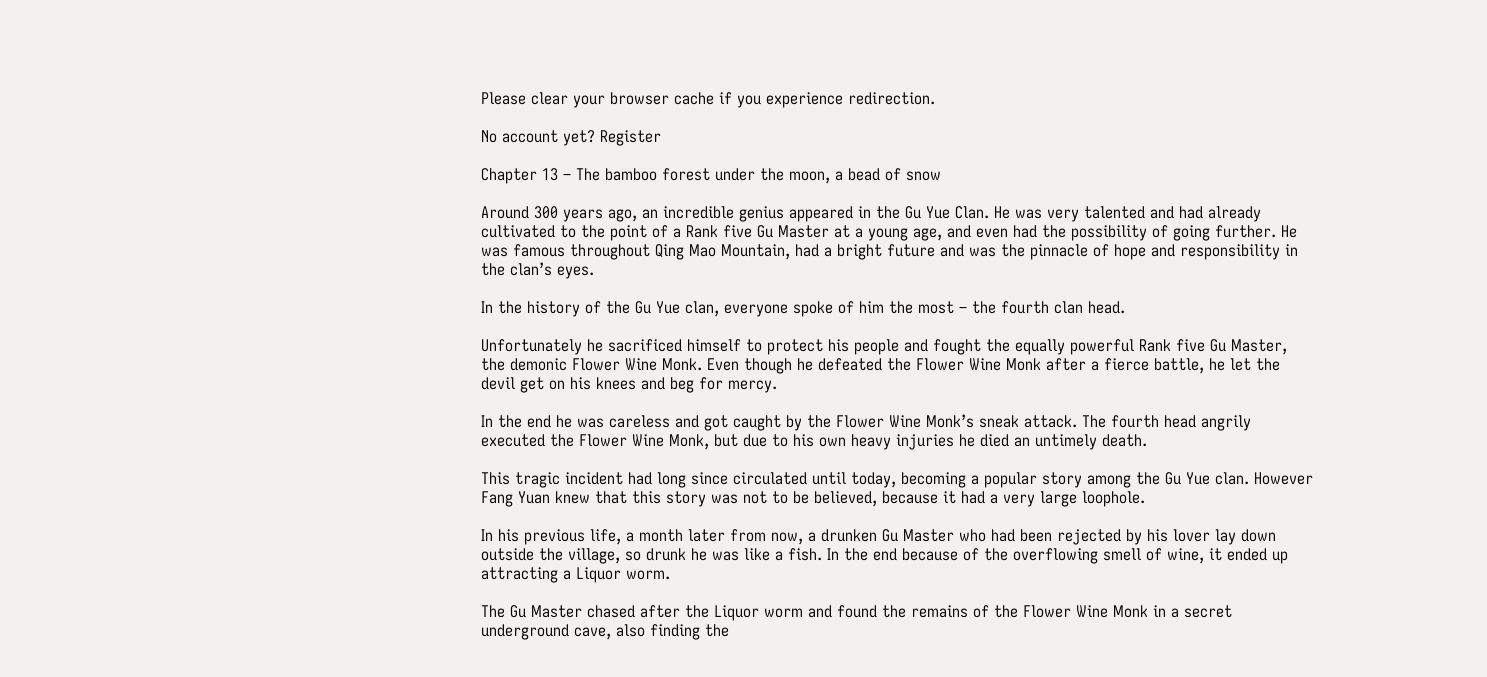Please clear your browser cache if you experience redirection.

No account yet? Register

Chapter 13 – The bamboo forest under the moon, a bead of snow

Around 300 years ago, an incredible genius appeared in the Gu Yue Clan. He was very talented and had already cultivated to the point of a Rank five Gu Master at a young age, and even had the possibility of going further. He was famous throughout Qing Mao Mountain, had a bright future and was the pinnacle of hope and responsibility in the clan’s eyes.

In the history of the Gu Yue clan, everyone spoke of him the most – the fourth clan head.

Unfortunately he sacrificed himself to protect his people and fought the equally powerful Rank five Gu Master, the demonic Flower Wine Monk. Even though he defeated the Flower Wine Monk after a fierce battle, he let the devil get on his knees and beg for mercy.

In the end he was careless and got caught by the Flower Wine Monk’s sneak attack. The fourth head angrily executed the Flower Wine Monk, but due to his own heavy injuries he died an untimely death.

This tragic incident had long since circulated until today, becoming a popular story among the Gu Yue clan. However Fang Yuan knew that this story was not to be believed, because it had a very large loophole.

In his previous life, a month later from now, a drunken Gu Master who had been rejected by his lover lay down outside the village, so drunk he was like a fish. In the end because of the overflowing smell of wine, it ended up attracting a Liquor worm.

The Gu Master chased after the Liquor worm and found the remains of the Flower Wine Monk in a secret underground cave, also finding the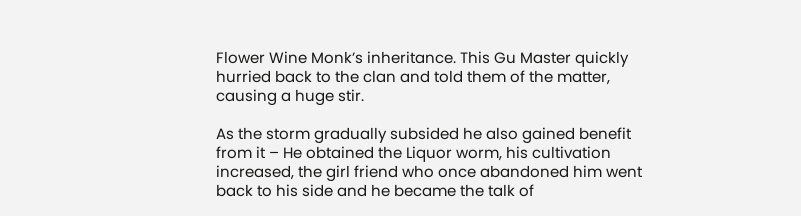Flower Wine Monk’s inheritance. This Gu Master quickly hurried back to the clan and told them of the matter, causing a huge stir.

As the storm gradually subsided he also gained benefit from it – He obtained the Liquor worm, his cultivation increased, the girl friend who once abandoned him went back to his side and he became the talk of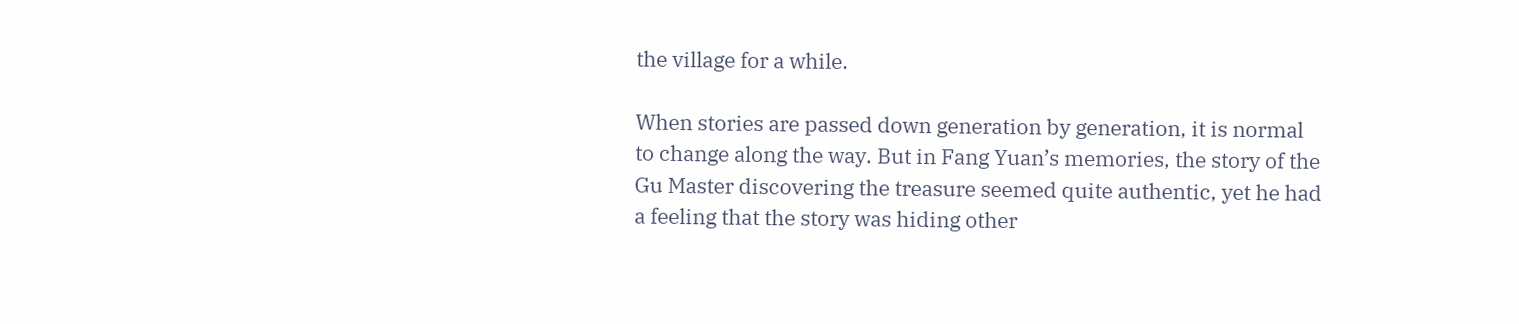the village for a while.

When stories are passed down generation by generation, it is normal to change along the way. But in Fang Yuan’s memories, the story of the Gu Master discovering the treasure seemed quite authentic, yet he had a feeling that the story was hiding other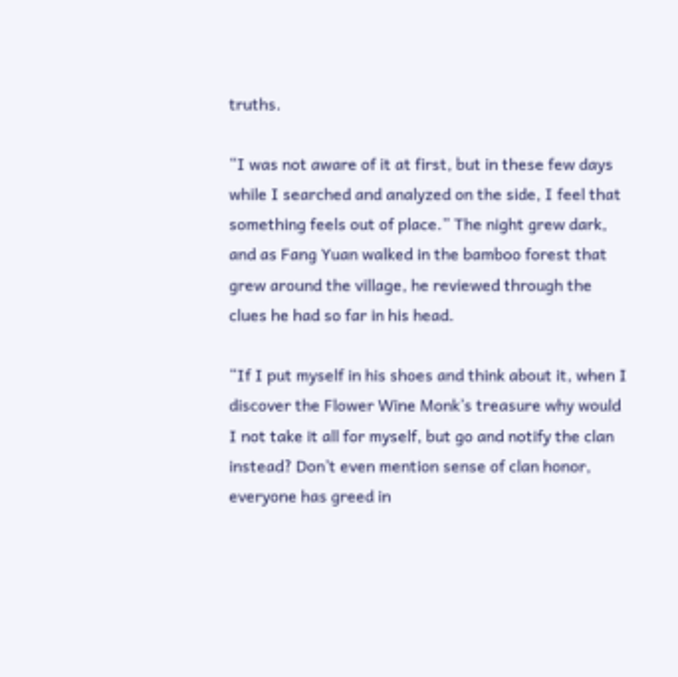truths.

“I was not aware of it at first, but in these few days while I searched and analyzed on the side, I feel that something feels out of place.” The night grew dark, and as Fang Yuan walked in the bamboo forest that grew around the village, he reviewed through the clues he had so far in his head.

“If I put myself in his shoes and think about it, when I discover the Flower Wine Monk’s treasure why would I not take it all for myself, but go and notify the clan instead? Don’t even mention sense of clan honor, everyone has greed in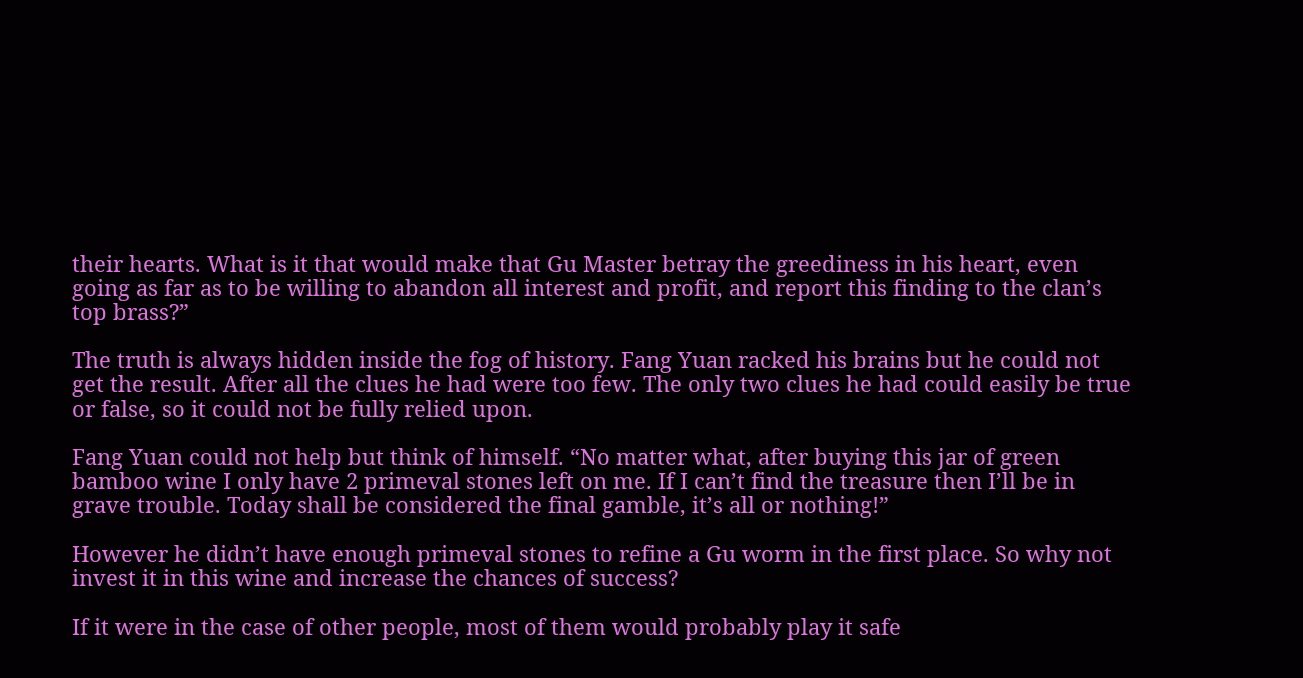their hearts. What is it that would make that Gu Master betray the greediness in his heart, even going as far as to be willing to abandon all interest and profit, and report this finding to the clan’s top brass?”

The truth is always hidden inside the fog of history. Fang Yuan racked his brains but he could not get the result. After all the clues he had were too few. The only two clues he had could easily be true or false, so it could not be fully relied upon.

Fang Yuan could not help but think of himself. “No matter what, after buying this jar of green bamboo wine I only have 2 primeval stones left on me. If I can’t find the treasure then I’ll be in grave trouble. Today shall be considered the final gamble, it’s all or nothing!”

However he didn’t have enough primeval stones to refine a Gu worm in the first place. So why not invest it in this wine and increase the chances of success?

If it were in the case of other people, most of them would probably play it safe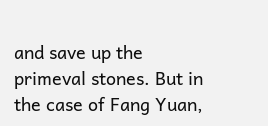and save up the primeval stones. But in the case of Fang Yuan,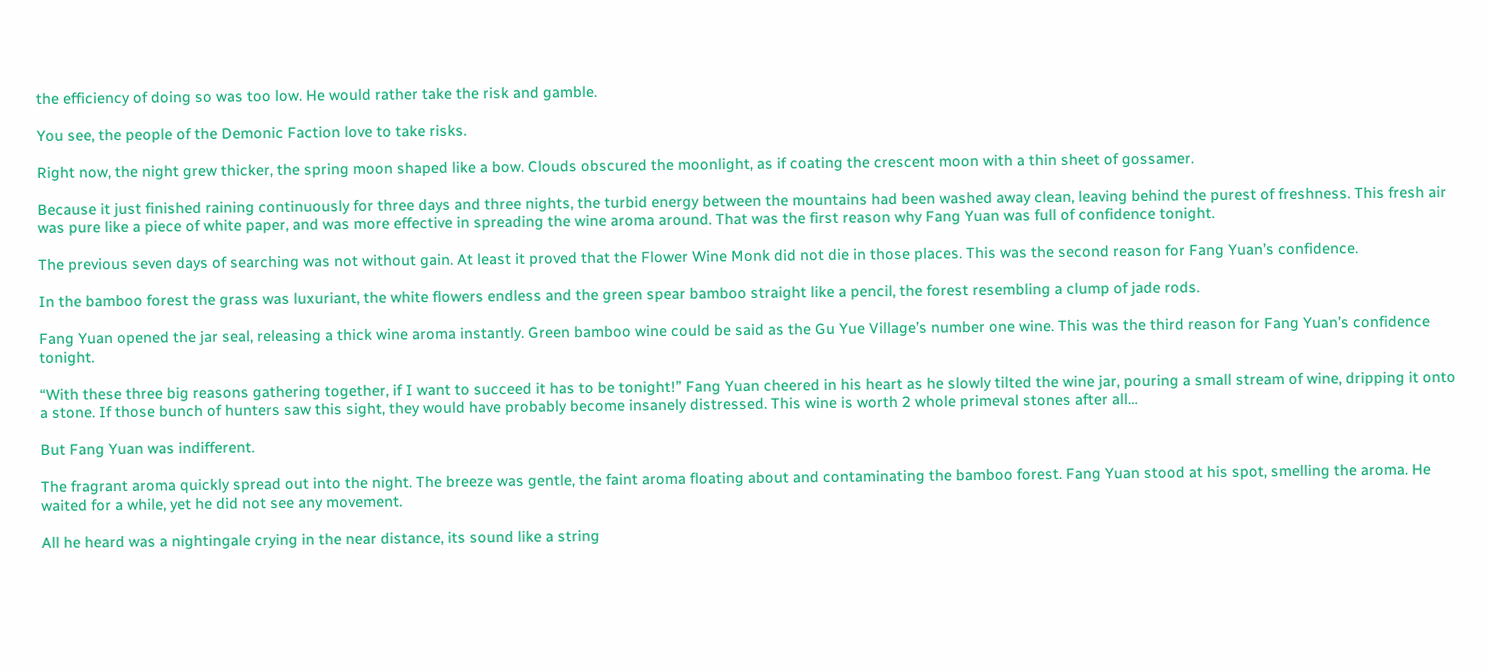the efficiency of doing so was too low. He would rather take the risk and gamble.

You see, the people of the Demonic Faction love to take risks.

Right now, the night grew thicker, the spring moon shaped like a bow. Clouds obscured the moonlight, as if coating the crescent moon with a thin sheet of gossamer.

Because it just finished raining continuously for three days and three nights, the turbid energy between the mountains had been washed away clean, leaving behind the purest of freshness. This fresh air was pure like a piece of white paper, and was more effective in spreading the wine aroma around. That was the first reason why Fang Yuan was full of confidence tonight.

The previous seven days of searching was not without gain. At least it proved that the Flower Wine Monk did not die in those places. This was the second reason for Fang Yuan’s confidence.

In the bamboo forest the grass was luxuriant, the white flowers endless and the green spear bamboo straight like a pencil, the forest resembling a clump of jade rods.

Fang Yuan opened the jar seal, releasing a thick wine aroma instantly. Green bamboo wine could be said as the Gu Yue Village’s number one wine. This was the third reason for Fang Yuan’s confidence tonight.

“With these three big reasons gathering together, if I want to succeed it has to be tonight!” Fang Yuan cheered in his heart as he slowly tilted the wine jar, pouring a small stream of wine, dripping it onto a stone. If those bunch of hunters saw this sight, they would have probably become insanely distressed. This wine is worth 2 whole primeval stones after all…

But Fang Yuan was indifferent.

The fragrant aroma quickly spread out into the night. The breeze was gentle, the faint aroma floating about and contaminating the bamboo forest. Fang Yuan stood at his spot, smelling the aroma. He waited for a while, yet he did not see any movement.

All he heard was a nightingale crying in the near distance, its sound like a string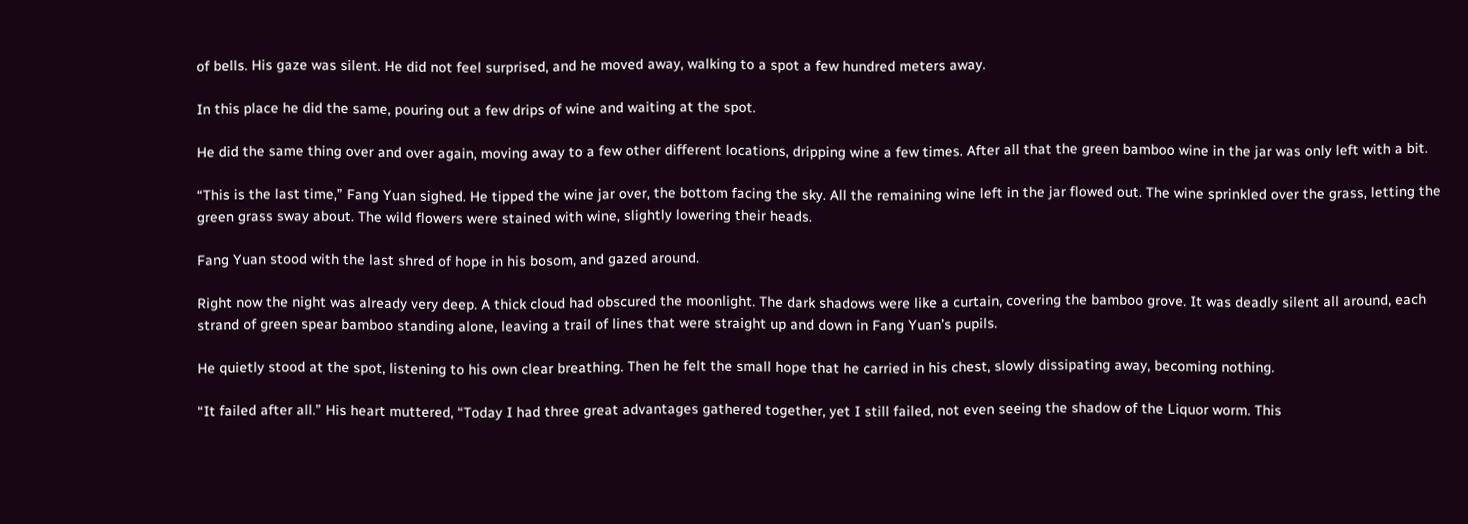of bells. His gaze was silent. He did not feel surprised, and he moved away, walking to a spot a few hundred meters away.

In this place he did the same, pouring out a few drips of wine and waiting at the spot.

He did the same thing over and over again, moving away to a few other different locations, dripping wine a few times. After all that the green bamboo wine in the jar was only left with a bit.

“This is the last time,” Fang Yuan sighed. He tipped the wine jar over, the bottom facing the sky. All the remaining wine left in the jar flowed out. The wine sprinkled over the grass, letting the green grass sway about. The wild flowers were stained with wine, slightly lowering their heads.

Fang Yuan stood with the last shred of hope in his bosom, and gazed around.

Right now the night was already very deep. A thick cloud had obscured the moonlight. The dark shadows were like a curtain, covering the bamboo grove. It was deadly silent all around, each strand of green spear bamboo standing alone, leaving a trail of lines that were straight up and down in Fang Yuan’s pupils.

He quietly stood at the spot, listening to his own clear breathing. Then he felt the small hope that he carried in his chest, slowly dissipating away, becoming nothing.

“It failed after all.” His heart muttered, “Today I had three great advantages gathered together, yet I still failed, not even seeing the shadow of the Liquor worm. This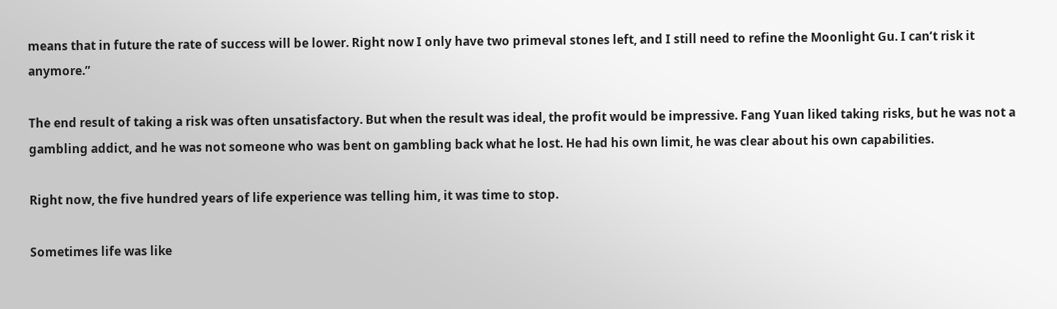means that in future the rate of success will be lower. Right now I only have two primeval stones left, and I still need to refine the Moonlight Gu. I can’t risk it anymore.”

The end result of taking a risk was often unsatisfactory. But when the result was ideal, the profit would be impressive. Fang Yuan liked taking risks, but he was not a gambling addict, and he was not someone who was bent on gambling back what he lost. He had his own limit, he was clear about his own capabilities.

Right now, the five hundred years of life experience was telling him, it was time to stop.

Sometimes life was like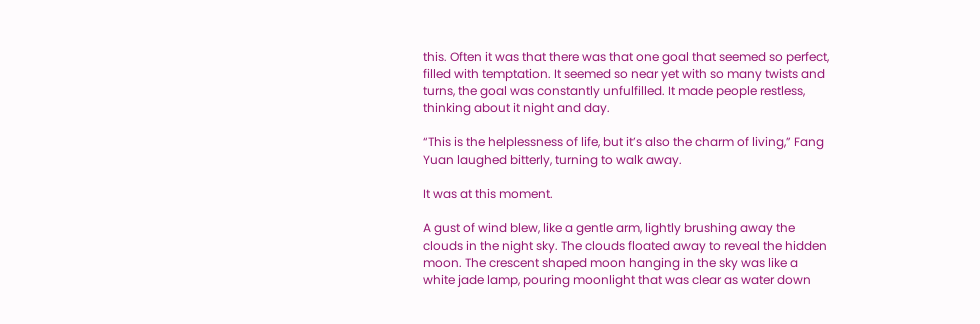this. Often it was that there was that one goal that seemed so perfect, filled with temptation. It seemed so near yet with so many twists and turns, the goal was constantly unfulfilled. It made people restless, thinking about it night and day.

“This is the helplessness of life, but it’s also the charm of living,” Fang Yuan laughed bitterly, turning to walk away.

It was at this moment.

A gust of wind blew, like a gentle arm, lightly brushing away the clouds in the night sky. The clouds floated away to reveal the hidden moon. The crescent shaped moon hanging in the sky was like a white jade lamp, pouring moonlight that was clear as water down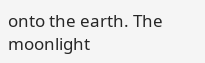onto the earth. The moonlight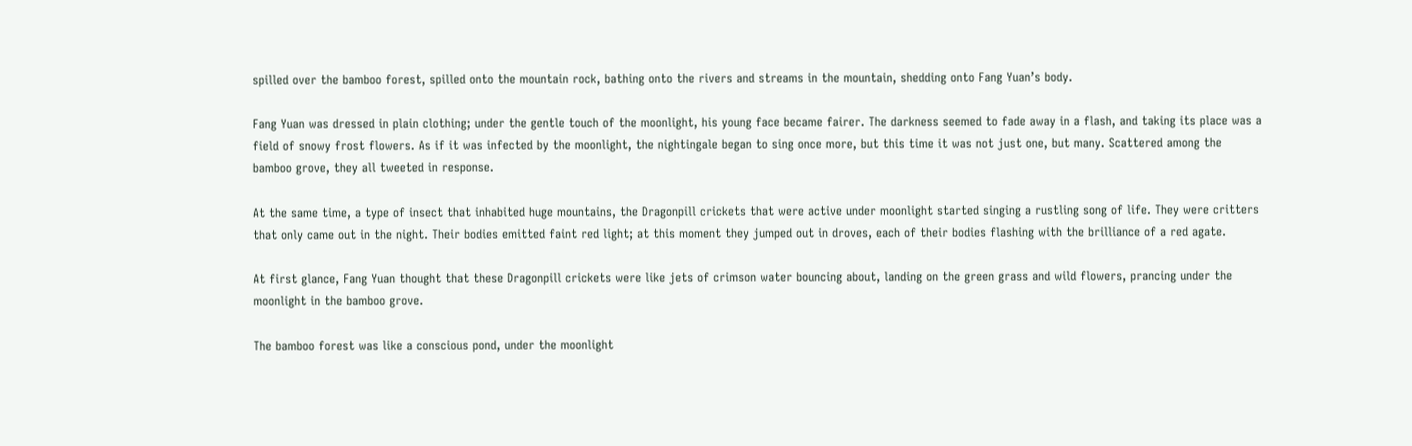spilled over the bamboo forest, spilled onto the mountain rock, bathing onto the rivers and streams in the mountain, shedding onto Fang Yuan’s body.

Fang Yuan was dressed in plain clothing; under the gentle touch of the moonlight, his young face became fairer. The darkness seemed to fade away in a flash, and taking its place was a field of snowy frost flowers. As if it was infected by the moonlight, the nightingale began to sing once more, but this time it was not just one, but many. Scattered among the bamboo grove, they all tweeted in response.

At the same time, a type of insect that inhabited huge mountains, the Dragonpill crickets that were active under moonlight started singing a rustling song of life. They were critters that only came out in the night. Their bodies emitted faint red light; at this moment they jumped out in droves, each of their bodies flashing with the brilliance of a red agate.

At first glance, Fang Yuan thought that these Dragonpill crickets were like jets of crimson water bouncing about, landing on the green grass and wild flowers, prancing under the moonlight in the bamboo grove.

The bamboo forest was like a conscious pond, under the moonlight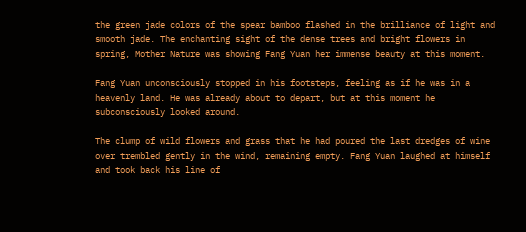the green jade colors of the spear bamboo flashed in the brilliance of light and smooth jade. The enchanting sight of the dense trees and bright flowers in spring, Mother Nature was showing Fang Yuan her immense beauty at this moment.

Fang Yuan unconsciously stopped in his footsteps, feeling as if he was in a heavenly land. He was already about to depart, but at this moment he subconsciously looked around.

The clump of wild flowers and grass that he had poured the last dredges of wine over trembled gently in the wind, remaining empty. Fang Yuan laughed at himself and took back his line of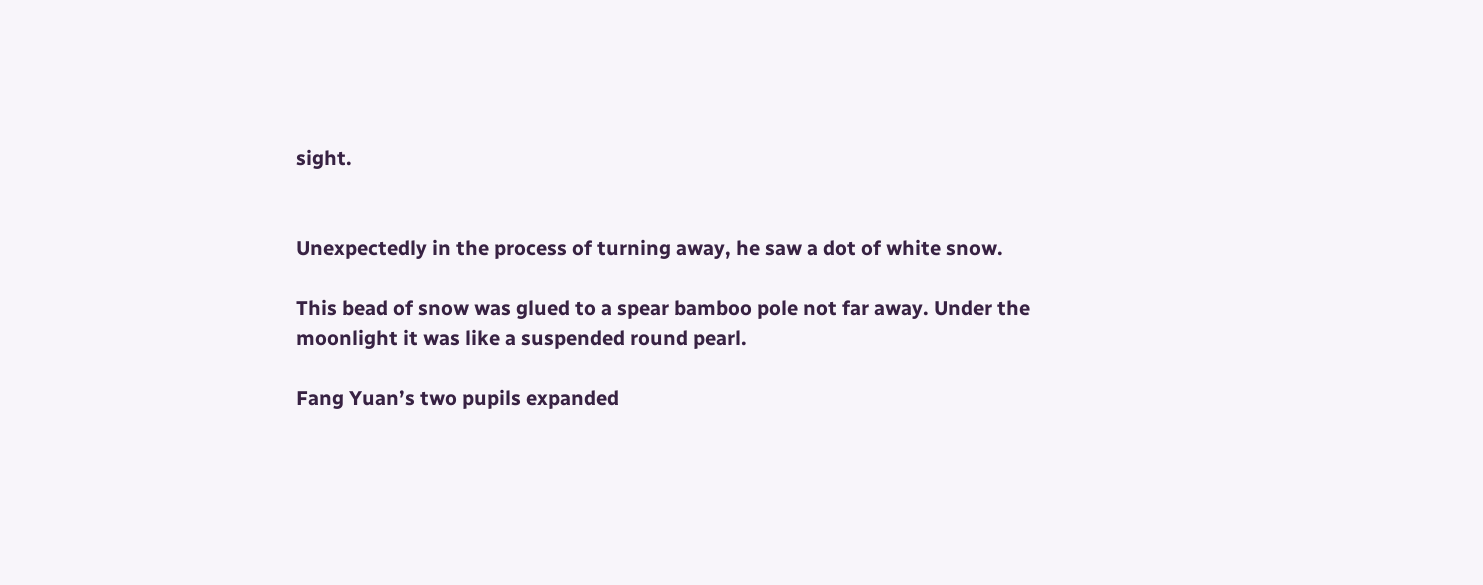sight.


Unexpectedly in the process of turning away, he saw a dot of white snow.

This bead of snow was glued to a spear bamboo pole not far away. Under the moonlight it was like a suspended round pearl.

Fang Yuan’s two pupils expanded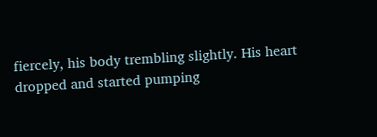fiercely, his body trembling slightly. His heart dropped and started pumping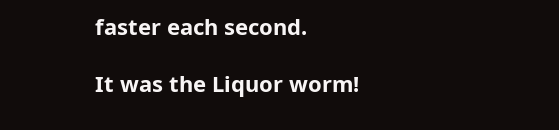faster each second.

It was the Liquor worm!